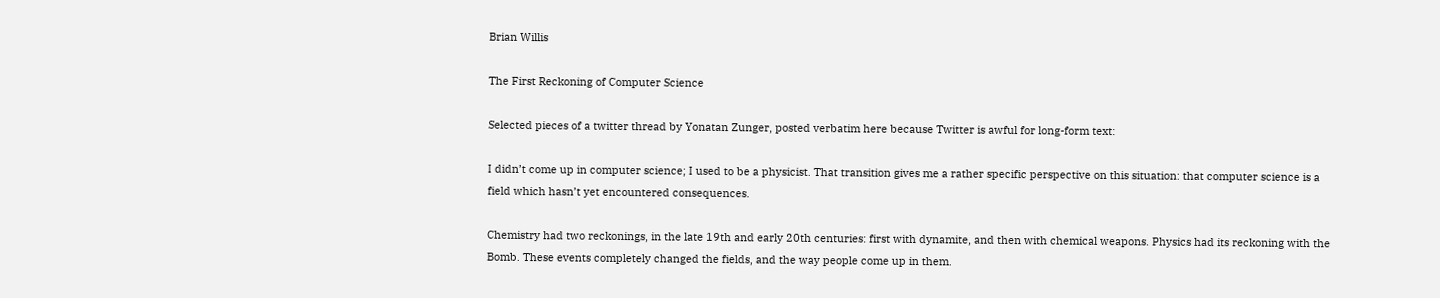Brian Willis

The First Reckoning of Computer Science

Selected pieces of a twitter thread by Yonatan Zunger, posted verbatim here because Twitter is awful for long-form text:

I didn’t come up in computer science; I used to be a physicist. That transition gives me a rather specific perspective on this situation: that computer science is a field which hasn’t yet encountered consequences.

Chemistry had two reckonings, in the late 19th and early 20th centuries: first with dynamite, and then with chemical weapons. Physics had its reckoning with the Bomb. These events completely changed the fields, and the way people come up in them.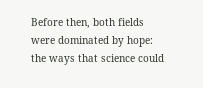Before then, both fields were dominated by hope: the ways that science could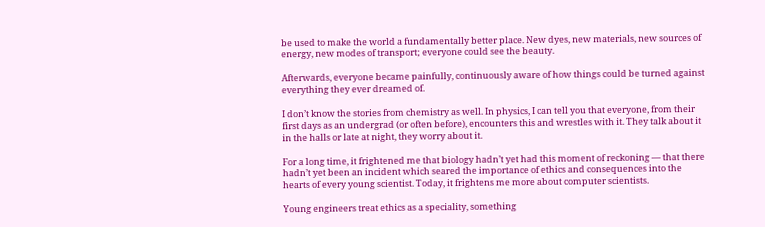be used to make the world a fundamentally better place. New dyes, new materials, new sources of energy, new modes of transport; everyone could see the beauty.

Afterwards, everyone became painfully, continuously aware of how things could be turned against everything they ever dreamed of.

I don’t know the stories from chemistry as well. In physics, I can tell you that everyone, from their first days as an undergrad (or often before), encounters this and wrestles with it. They talk about it in the halls or late at night, they worry about it.

For a long time, it frightened me that biology hadn’t yet had this moment of reckoning — that there hadn’t yet been an incident which seared the importance of ethics and consequences into the hearts of every young scientist. Today, it frightens me more about computer scientists.

Young engineers treat ethics as a speciality, something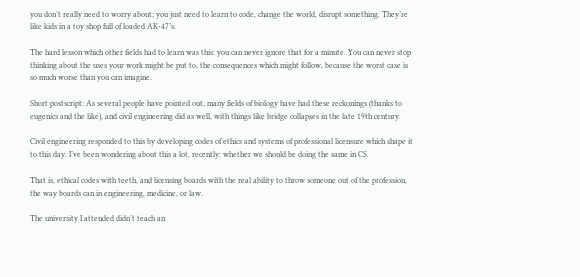you don’t really need to worry about; you just need to learn to code, change the world, disrupt something. They’re like kids in a toy shop full of loaded AK-47’s.

The hard lesson which other fields had to learn was this: you can never ignore that for a minute. You can never stop thinking about the uses your work might be put to, the consequences which might follow, because the worst case is so much worse than you can imagine.

Short postscript: As several people have pointed out, many fields of biology have had these reckonings (thanks to eugenics and the like), and civil engineering did as well, with things like bridge collapses in the late 19th century.

Civil engineering responded to this by developing codes of ethics and systems of professional licensure which shape it to this day. I’ve been wondering about this a lot, recently: whether we should be doing the same in CS.

That is, ethical codes with teeth, and licensing boards with the real ability to throw someone out of the profession, the way boards can in engineering, medicine, or law.

The university I attended didn’t teach an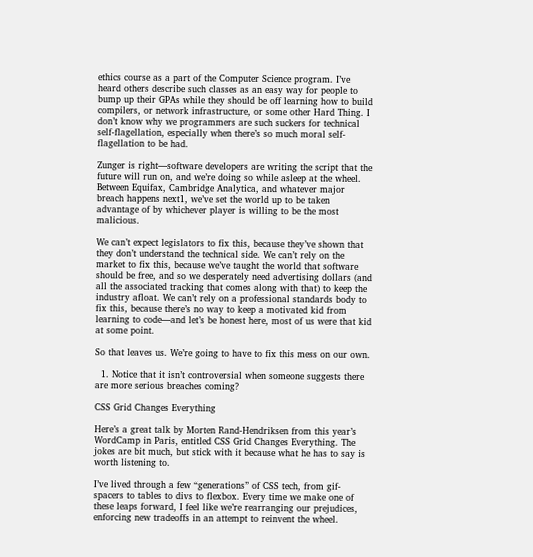ethics course as a part of the Computer Science program. I’ve heard others describe such classes as an easy way for people to bump up their GPAs while they should be off learning how to build compilers, or network infrastructure, or some other Hard Thing. I don’t know why we programmers are such suckers for technical self-flagellation, especially when there’s so much moral self-flagellation to be had.

Zunger is right—software developers are writing the script that the future will run on, and we’re doing so while asleep at the wheel. Between Equifax, Cambridge Analytica, and whatever major breach happens next1, we’ve set the world up to be taken advantage of by whichever player is willing to be the most malicious.

We can’t expect legislators to fix this, because they’ve shown that they don’t understand the technical side. We can’t rely on the market to fix this, because we’ve taught the world that software should be free, and so we desperately need advertising dollars (and all the associated tracking that comes along with that) to keep the industry afloat. We can’t rely on a professional standards body to fix this, because there’s no way to keep a motivated kid from learning to code—and let’s be honest here, most of us were that kid at some point.

So that leaves us. We’re going to have to fix this mess on our own.

  1. Notice that it isn’t controversial when someone suggests there are more serious breaches coming?

CSS Grid Changes Everything

Here’s a great talk by Morten Rand-Hendriksen from this year’s WordCamp in Paris, entitled CSS Grid Changes Everything. The jokes are bit much, but stick with it because what he has to say is worth listening to.

I’ve lived through a few “generations” of CSS tech, from gif-spacers to tables to divs to flexbox. Every time we make one of these leaps forward, I feel like we’re rearranging our prejudices, enforcing new tradeoffs in an attempt to reinvent the wheel.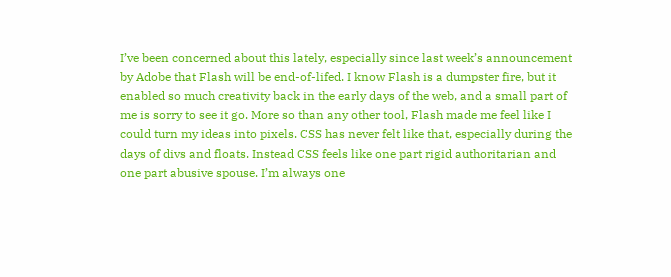I’ve been concerned about this lately, especially since last week’s announcement by Adobe that Flash will be end-of-lifed. I know Flash is a dumpster fire, but it enabled so much creativity back in the early days of the web, and a small part of me is sorry to see it go. More so than any other tool, Flash made me feel like I could turn my ideas into pixels. CSS has never felt like that, especially during the days of divs and floats. Instead CSS feels like one part rigid authoritarian and one part abusive spouse. I’m always one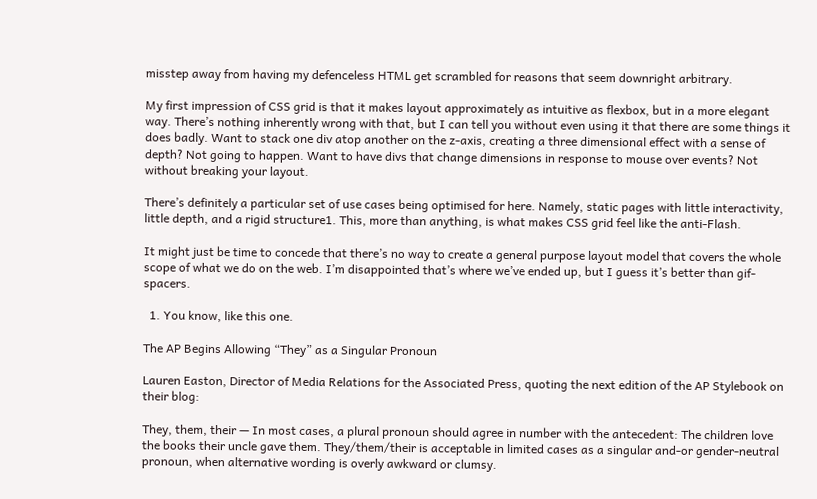misstep away from having my defenceless HTML get scrambled for reasons that seem downright arbitrary.

My first impression of CSS grid is that it makes layout approximately as intuitive as flexbox, but in a more elegant way. There’s nothing inherently wrong with that, but I can tell you without even using it that there are some things it does badly. Want to stack one div atop another on the z-axis, creating a three dimensional effect with a sense of depth? Not going to happen. Want to have divs that change dimensions in response to mouse over events? Not without breaking your layout.

There’s definitely a particular set of use cases being optimised for here. Namely, static pages with little interactivity, little depth, and a rigid structure1. This, more than anything, is what makes CSS grid feel like the anti-Flash.

It might just be time to concede that there’s no way to create a general purpose layout model that covers the whole scope of what we do on the web. I’m disappointed that’s where we’ve ended up, but I guess it’s better than gif-spacers.

  1. You know, like this one.

The AP Begins Allowing “They” as a Singular Pronoun

Lauren Easton, Director of Media Relations for the Associated Press, quoting the next edition of the AP Stylebook on their blog:

They, them, their — In most cases, a plural pronoun should agree in number with the antecedent: The children love the books their uncle gave them. They/them/their is acceptable in limited cases as a singular and-or gender-neutral pronoun, when alternative wording is overly awkward or clumsy.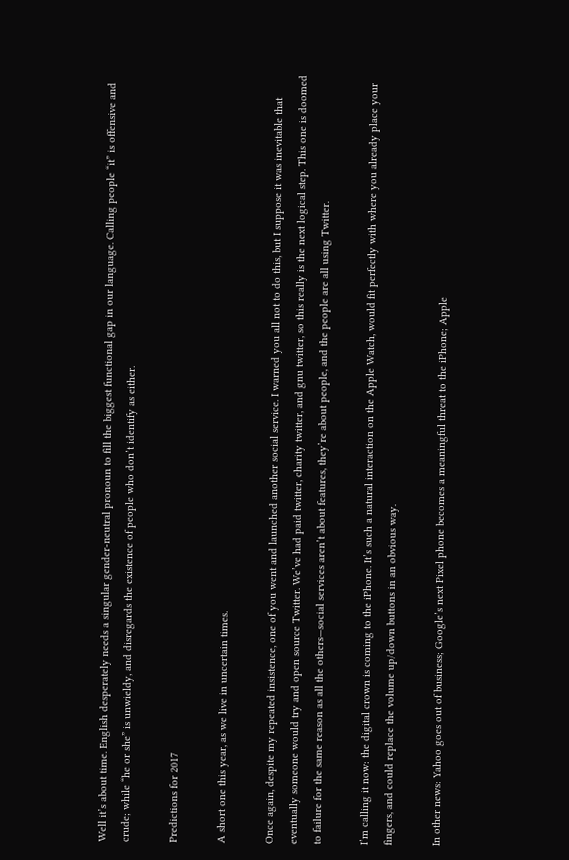Well it’s about time. English desperately needs a singular gender-neutral pronoun to fill the biggest functional gap in our language. Calling people “it” is offensive and crude; while “he or she” is unwieldy, and disregards the existence of people who don’t identify as either.

Predictions for 2017

A short one this year, as we live in uncertain times.

Once again, despite my repeated insistence, one of you went and launched another social service. I warned you all not to do this, but I suppose it was inevitable that eventually someone would try and open source Twitter. We’ve had paid twitter, charity twitter, and gnu twitter, so this really is the next logical step. This one is doomed to failure for the same reason as all the others—social services aren’t about features, they’re about people, and the people are all using Twitter.

I’m calling it now: the digital crown is coming to the iPhone. It’s such a natural interaction on the Apple Watch, would fit perfectly with where you already place your fingers, and could replace the volume up/down buttons in an obvious way.

In other news: Yahoo goes out of business; Google’s next Pixel phone becomes a meaningful threat to the iPhone; Apple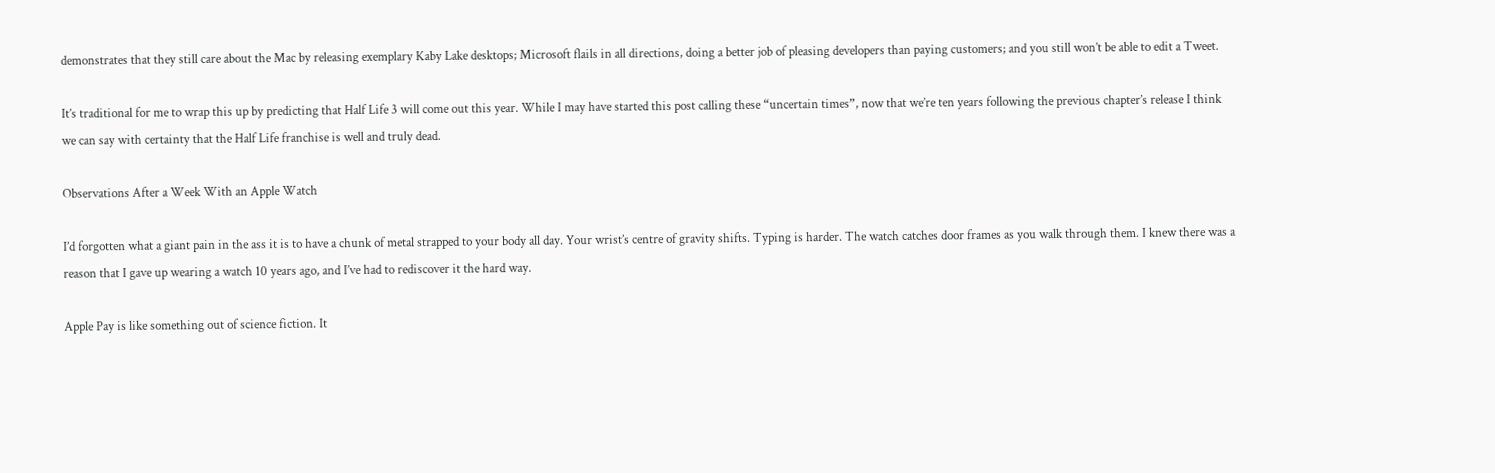demonstrates that they still care about the Mac by releasing exemplary Kaby Lake desktops; Microsoft flails in all directions, doing a better job of pleasing developers than paying customers; and you still won’t be able to edit a Tweet.

It’s traditional for me to wrap this up by predicting that Half Life 3 will come out this year. While I may have started this post calling these “uncertain times”, now that we’re ten years following the previous chapter’s release I think we can say with certainty that the Half Life franchise is well and truly dead.

Observations After a Week With an Apple Watch

I’d forgotten what a giant pain in the ass it is to have a chunk of metal strapped to your body all day. Your wrist’s centre of gravity shifts. Typing is harder. The watch catches door frames as you walk through them. I knew there was a reason that I gave up wearing a watch 10 years ago, and I’ve had to rediscover it the hard way.

Apple Pay is like something out of science fiction. It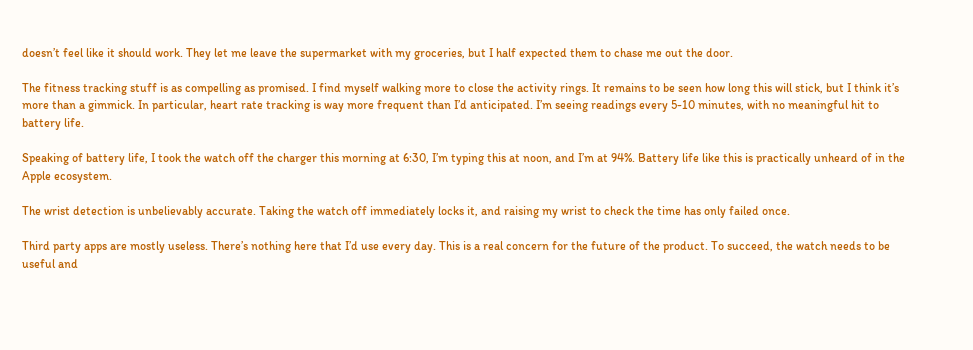doesn’t feel like it should work. They let me leave the supermarket with my groceries, but I half expected them to chase me out the door.

The fitness tracking stuff is as compelling as promised. I find myself walking more to close the activity rings. It remains to be seen how long this will stick, but I think it’s more than a gimmick. In particular, heart rate tracking is way more frequent than I’d anticipated. I’m seeing readings every 5-10 minutes, with no meaningful hit to battery life.

Speaking of battery life, I took the watch off the charger this morning at 6:30, I’m typing this at noon, and I’m at 94%. Battery life like this is practically unheard of in the Apple ecosystem.

The wrist detection is unbelievably accurate. Taking the watch off immediately locks it, and raising my wrist to check the time has only failed once.

Third party apps are mostly useless. There’s nothing here that I’d use every day. This is a real concern for the future of the product. To succeed, the watch needs to be useful and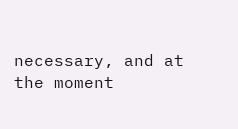necessary, and at the moment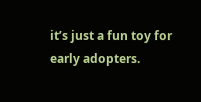it’s just a fun toy for early adopters.